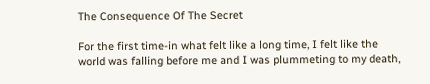The Consequence Of The Secret

For the first time-in what felt like a long time, I felt like the world was falling before me and I was plummeting to my death,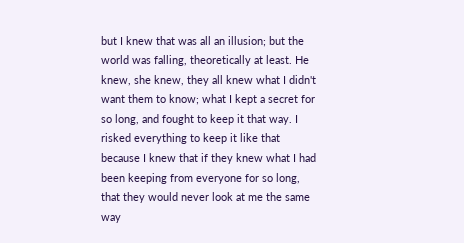but I knew that was all an illusion; but the world was falling, theoretically at least. He knew, she knew, they all knew what I didn't want them to know; what I kept a secret for so long, and fought to keep it that way. I risked everything to keep it like that because I knew that if they knew what I had been keeping from everyone for so long, that they would never look at me the same way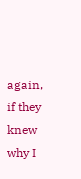again, if they knew why I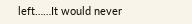left……It would never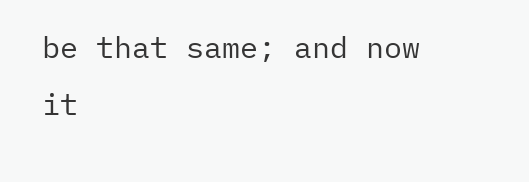be that same; and now it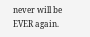never will be EVER again.